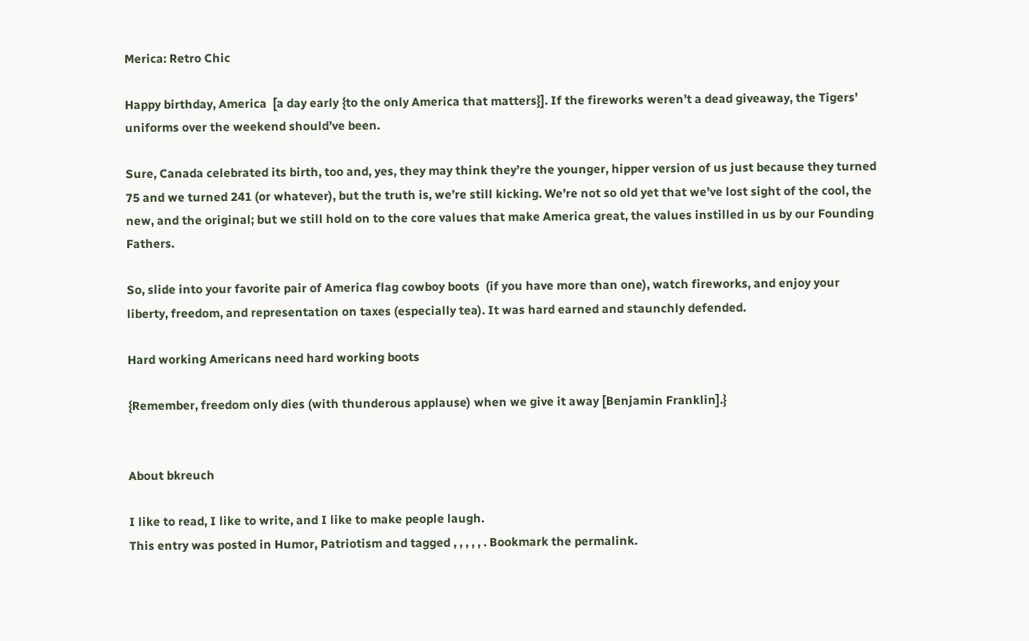Merica: Retro Chic

Happy birthday, America  [a day early {to the only America that matters}]. If the fireworks weren’t a dead giveaway, the Tigers’ uniforms over the weekend should’ve been.

Sure, Canada celebrated its birth, too and, yes, they may think they’re the younger, hipper version of us just because they turned 75 and we turned 241 (or whatever), but the truth is, we’re still kicking. We’re not so old yet that we’ve lost sight of the cool, the new, and the original; but we still hold on to the core values that make America great, the values instilled in us by our Founding Fathers.

So, slide into your favorite pair of America flag cowboy boots  (if you have more than one), watch fireworks, and enjoy your liberty, freedom, and representation on taxes (especially tea). It was hard earned and staunchly defended.

Hard working Americans need hard working boots

{Remember, freedom only dies (with thunderous applause) when we give it away [Benjamin Franklin].}


About bkreuch

I like to read, I like to write, and I like to make people laugh.
This entry was posted in Humor, Patriotism and tagged , , , , , . Bookmark the permalink.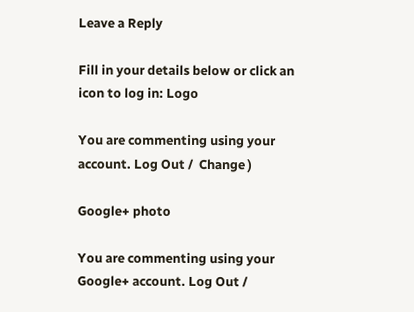Leave a Reply

Fill in your details below or click an icon to log in: Logo

You are commenting using your account. Log Out /  Change )

Google+ photo

You are commenting using your Google+ account. Log Out /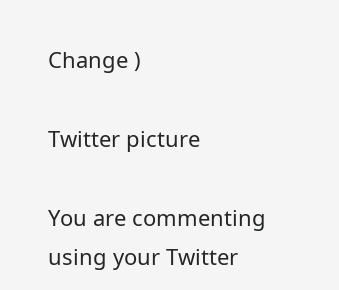Change )

Twitter picture

You are commenting using your Twitter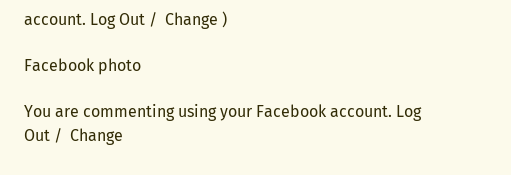account. Log Out /  Change )

Facebook photo

You are commenting using your Facebook account. Log Out /  Change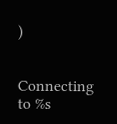)


Connecting to %s